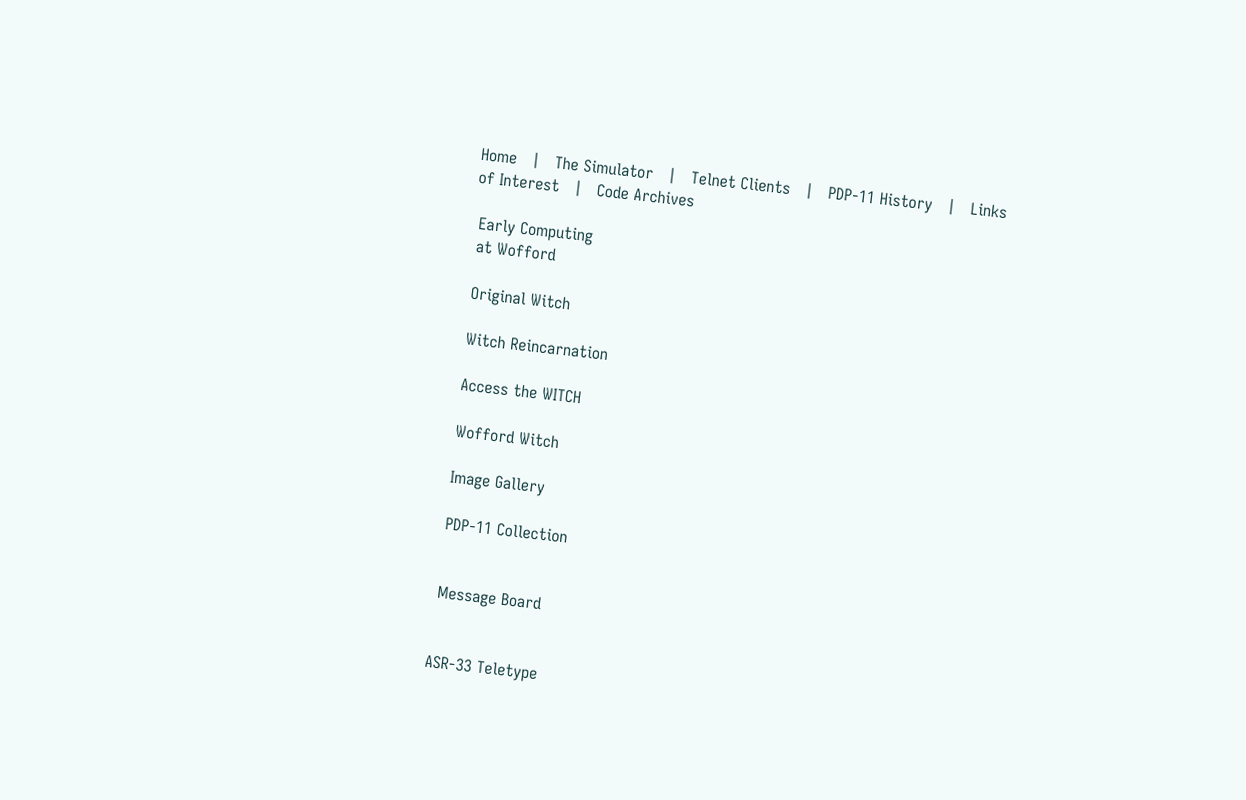Home   |   The Simulator   |   Telnet Clients   |   PDP-11 History   |   Links of Interest   |   Code Archives

 Early Computing
 at Wofford

 Original Witch

 Witch Reincarnation

 Access the WITCH

 Wofford Witch

 Image Gallery

 PDP-11 Collection


 Message Board


ASR-33 Teletype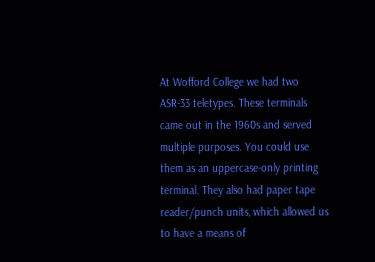At Wofford College we had two ASR-33 teletypes. These terminals came out in the 1960s and served multiple purposes. You could use them as an uppercase-only printing terminal. They also had paper tape reader/punch units, which allowed us to have a means of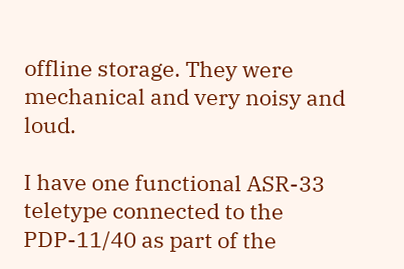offline storage. They were mechanical and very noisy and loud.

I have one functional ASR-33 teletype connected to the PDP-11/40 as part of the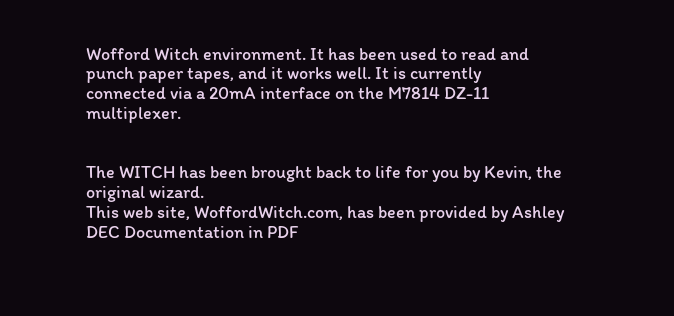Wofford Witch environment. It has been used to read and punch paper tapes, and it works well. It is currently connected via a 20mA interface on the M7814 DZ-11 multiplexer.


The WITCH has been brought back to life for you by Kevin, the original wizard.
This web site, WoffordWitch.com, has been provided by Ashley
DEC Documentation in PDF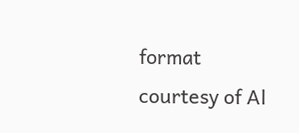format courtesy of Al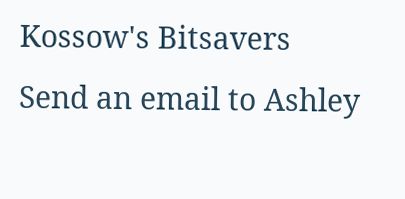Kossow's Bitsavers
Send an email to Ashley